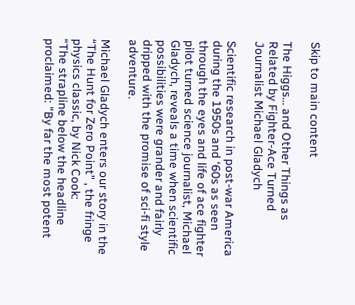Skip to main content

The Higgs… and Other Things as Related by Fighter-Ace Turned Journalist Michael Gladych

Scientific research in post-war America during the 1950s and ‘60s as seen through the eyes and life of ace fighter pilot turned science journalist, Michael Gladych, reveals a time when scientific possibilities were grander and fairly dripped with the promise of sci-fi style adventure.

Michael Gladych enters our story in the “The Hunt for Zero Point” , the fringe physics classic, by Nick Cook:
“The strapline below the headline proclaimed: "By far the most potent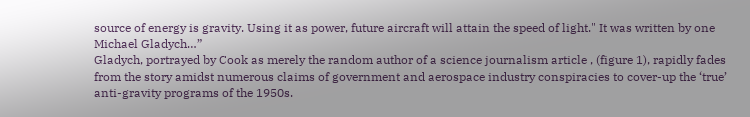source of energy is gravity. Using it as power, future aircraft will attain the speed of light." It was written by one Michael Gladych…”
Gladych, portrayed by Cook as merely the random author of a science journalism article , (figure 1), rapidly fades from the story amidst numerous claims of government and aerospace industry conspiracies to cover-up the ‘true’ anti-gravity programs of the 1950s.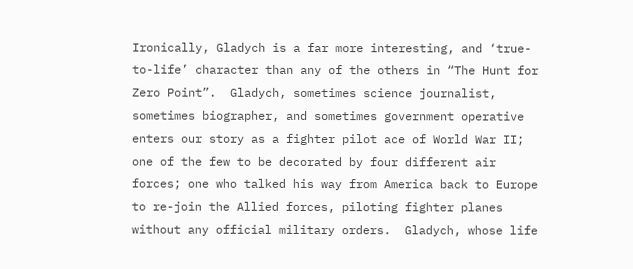Ironically, Gladych is a far more interesting, and ‘true-to-life’ character than any of the others in “The Hunt for Zero Point”.  Gladych, sometimes science journalist, sometimes biographer, and sometimes government operative enters our story as a fighter pilot ace of World War II; one of the few to be decorated by four different air forces; one who talked his way from America back to Europe to re-join the Allied forces, piloting fighter planes without any official military orders.  Gladych, whose life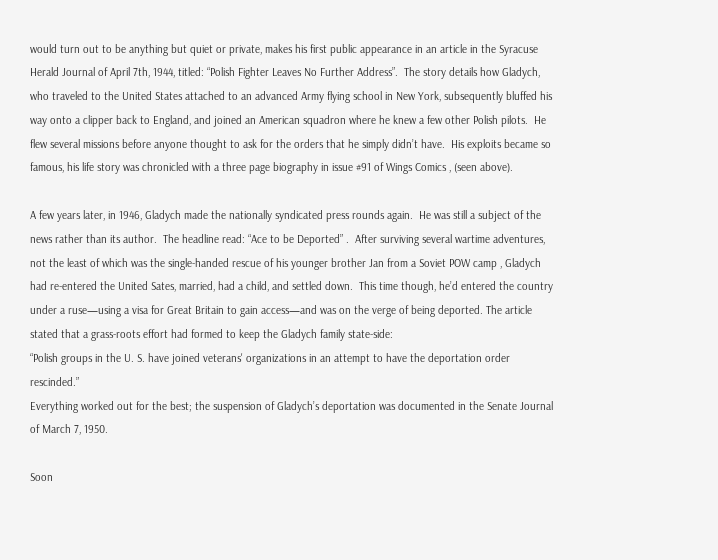would turn out to be anything but quiet or private, makes his first public appearance in an article in the Syracuse Herald Journal of April 7th, 1944, titled: “Polish Fighter Leaves No Further Address”.  The story details how Gladych, who traveled to the United States attached to an advanced Army flying school in New York, subsequently bluffed his way onto a clipper back to England, and joined an American squadron where he knew a few other Polish pilots.  He flew several missions before anyone thought to ask for the orders that he simply didn’t have.  His exploits became so famous, his life story was chronicled with a three page biography in issue #91 of Wings Comics , (seen above).

A few years later, in 1946, Gladych made the nationally syndicated press rounds again.  He was still a subject of the news rather than its author.  The headline read: “Ace to be Deported” .  After surviving several wartime adventures, not the least of which was the single-handed rescue of his younger brother Jan from a Soviet POW camp , Gladych had re-entered the United Sates, married, had a child, and settled down.  This time though, he’d entered the country under a ruse—using a visa for Great Britain to gain access—and was on the verge of being deported. The article stated that a grass-roots effort had formed to keep the Gladych family state-side:
“Polish groups in the U. S. have joined veterans' organizations in an attempt to have the deportation order rescinded.”
Everything worked out for the best; the suspension of Gladych’s deportation was documented in the Senate Journal of March 7, 1950.

Soon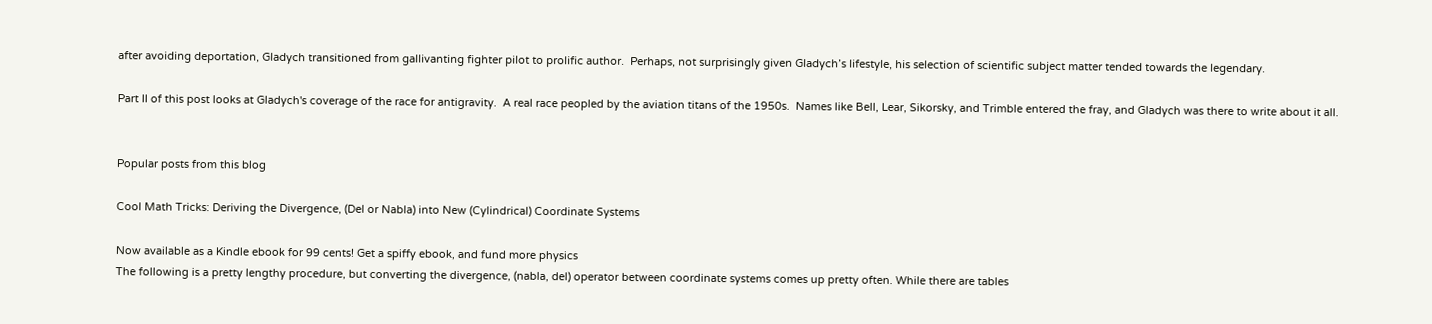after avoiding deportation, Gladych transitioned from gallivanting fighter pilot to prolific author.  Perhaps, not surprisingly given Gladych’s lifestyle, his selection of scientific subject matter tended towards the legendary.

Part II of this post looks at Gladych's coverage of the race for antigravity.  A real race peopled by the aviation titans of the 1950s.  Names like Bell, Lear, Sikorsky, and Trimble entered the fray, and Gladych was there to write about it all.


Popular posts from this blog

Cool Math Tricks: Deriving the Divergence, (Del or Nabla) into New (Cylindrical) Coordinate Systems

Now available as a Kindle ebook for 99 cents! Get a spiffy ebook, and fund more physics
The following is a pretty lengthy procedure, but converting the divergence, (nabla, del) operator between coordinate systems comes up pretty often. While there are tables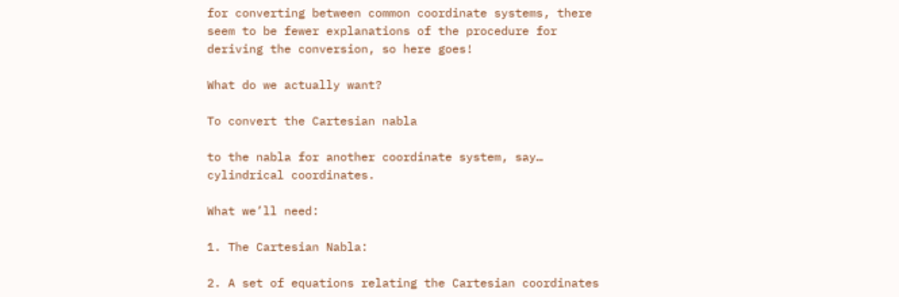for converting between common coordinate systems, there seem to be fewer explanations of the procedure for deriving the conversion, so here goes!

What do we actually want?

To convert the Cartesian nabla

to the nabla for another coordinate system, say… cylindrical coordinates.

What we’ll need:

1. The Cartesian Nabla:

2. A set of equations relating the Cartesian coordinates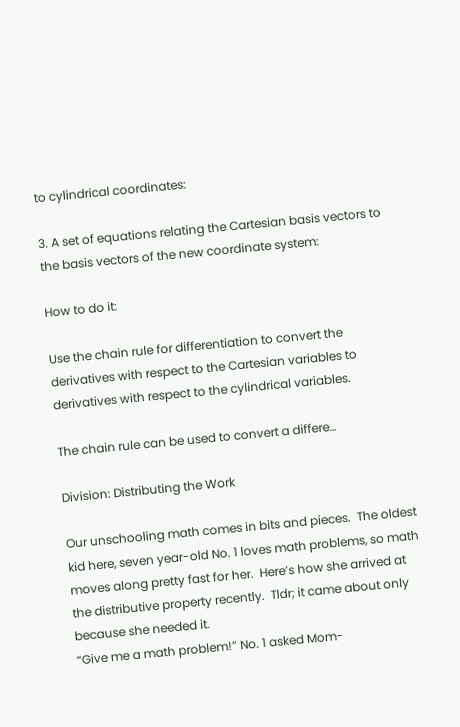to cylindrical coordinates:

3. A set of equations relating the Cartesian basis vectors to the basis vectors of the new coordinate system:

How to do it:

Use the chain rule for differentiation to convert the derivatives with respect to the Cartesian variables to derivatives with respect to the cylindrical variables.

The chain rule can be used to convert a differe…

Division: Distributing the Work

Our unschooling math comes in bits and pieces.  The oldest kid here, seven year-old No. 1 loves math problems, so math moves along pretty fast for her.  Here’s how she arrived at the distributive property recently.  Tldr; it came about only because she needed it.
“Give me a math problem!” No. 1 asked Mom-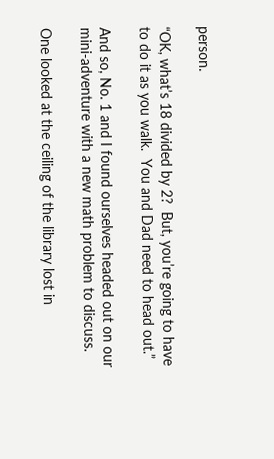person.

“OK, what’s 18 divided by 2?  But, you’re going to have to do it as you walk.  You and Dad need to head out.”

And so, No. 1 and I found ourselves headed out on our mini-adventure with a new math problem to discuss.

One looked at the ceiling of the library lost in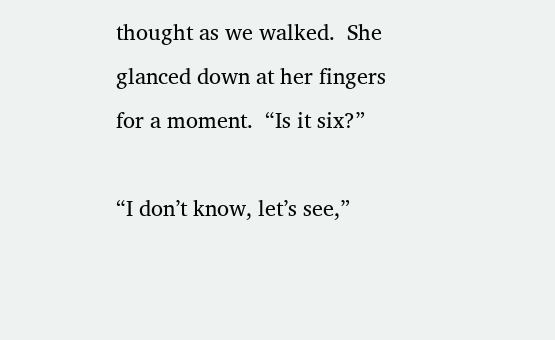thought as we walked.  She glanced down at her fingers for a moment.  “Is it six?”

“I don’t know, let’s see,”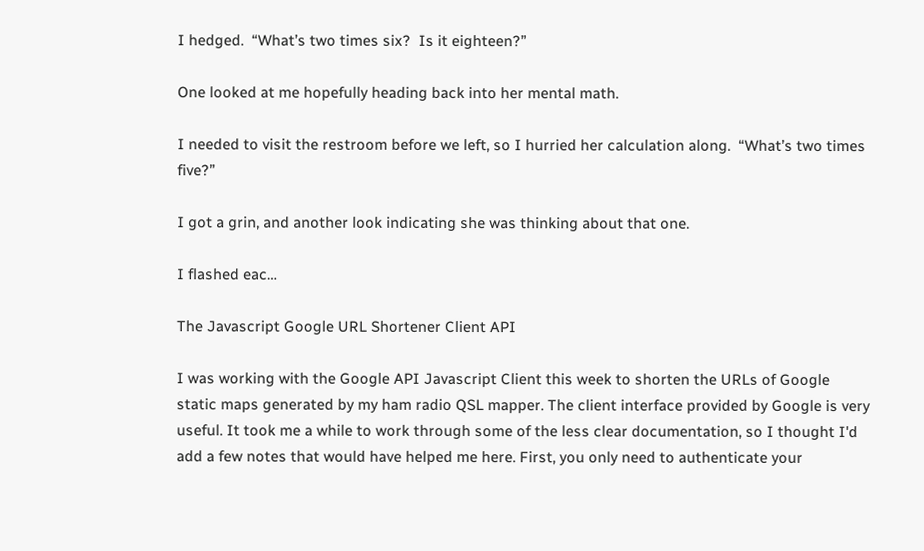I hedged.  “What’s two times six?  Is it eighteen?”

One looked at me hopefully heading back into her mental math.

I needed to visit the restroom before we left, so I hurried her calculation along.  “What’s two times five?”

I got a grin, and another look indicating she was thinking about that one.

I flashed eac…

The Javascript Google URL Shortener Client API

I was working with the Google API Javascript Client this week to shorten the URLs of Google static maps generated by my ham radio QSL mapper. The client interface provided by Google is very useful. It took me a while to work through some of the less clear documentation, so I thought I'd add a few notes that would have helped me here. First, you only need to authenticate your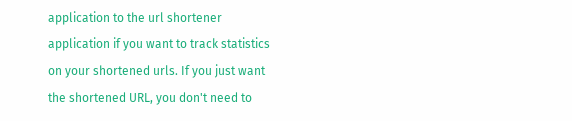application to the url shortener application if you want to track statistics on your shortened urls. If you just want the shortened URL, you don't need to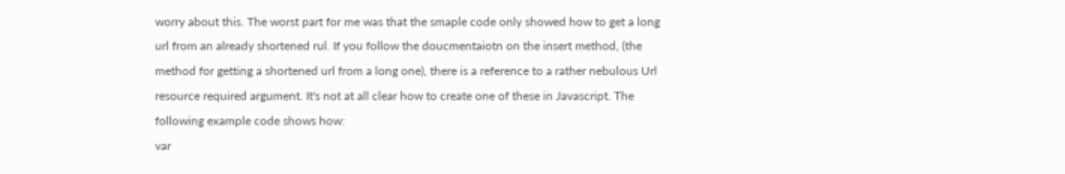worry about this. The worst part for me was that the smaple code only showed how to get a long url from an already shortened rul. If you follow the doucmentaiotn on the insert method, (the method for getting a shortened url from a long one), there is a reference to a rather nebulous Url resource required argument. It's not at all clear how to create one of these in Javascript. The following example code shows how:
var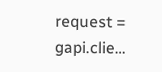request = gapi.clie…